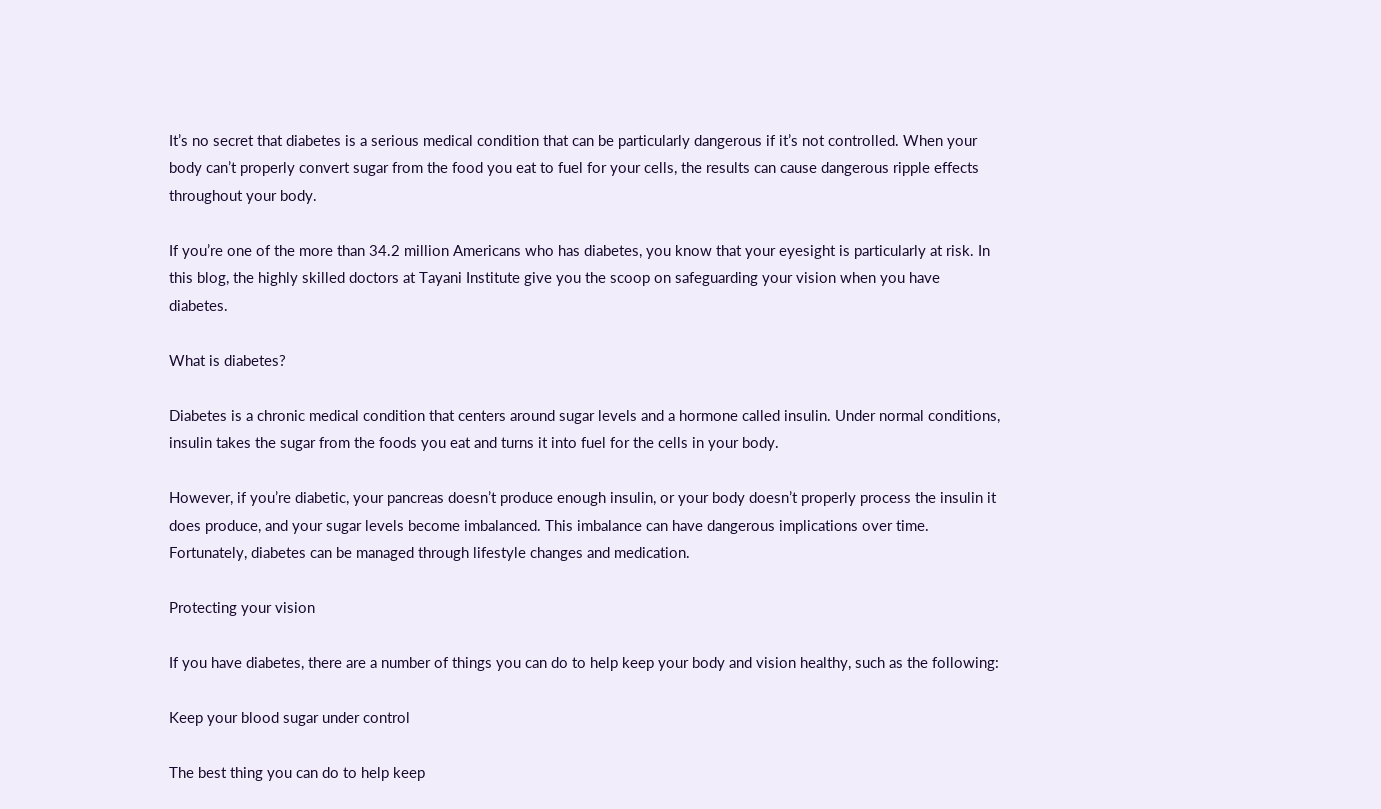It’s no secret that diabetes is a serious medical condition that can be particularly dangerous if it’s not controlled. When your body can’t properly convert sugar from the food you eat to fuel for your cells, the results can cause dangerous ripple effects throughout your body.

If you’re one of the more than 34.2 million Americans who has diabetes, you know that your eyesight is particularly at risk. In this blog, the highly skilled doctors at Tayani Institute give you the scoop on safeguarding your vision when you have diabetes.

What is diabetes?

Diabetes is a chronic medical condition that centers around sugar levels and a hormone called insulin. Under normal conditions, insulin takes the sugar from the foods you eat and turns it into fuel for the cells in your body.

However, if you’re diabetic, your pancreas doesn’t produce enough insulin, or your body doesn’t properly process the insulin it does produce, and your sugar levels become imbalanced. This imbalance can have dangerous implications over time. Fortunately, diabetes can be managed through lifestyle changes and medication.

Protecting your vision

If you have diabetes, there are a number of things you can do to help keep your body and vision healthy, such as the following:

Keep your blood sugar under control

The best thing you can do to help keep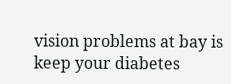vision problems at bay is keep your diabetes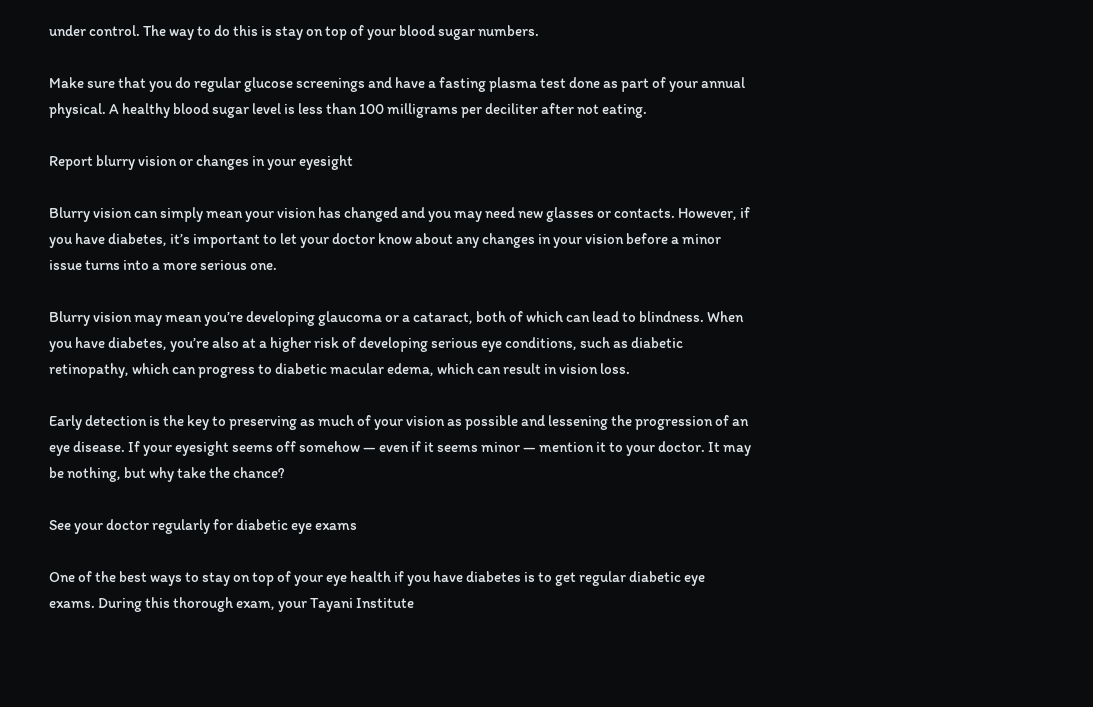under control. The way to do this is stay on top of your blood sugar numbers.

Make sure that you do regular glucose screenings and have a fasting plasma test done as part of your annual physical. A healthy blood sugar level is less than 100 milligrams per deciliter after not eating.

Report blurry vision or changes in your eyesight

Blurry vision can simply mean your vision has changed and you may need new glasses or contacts. However, if you have diabetes, it’s important to let your doctor know about any changes in your vision before a minor issue turns into a more serious one.

Blurry vision may mean you’re developing glaucoma or a cataract, both of which can lead to blindness. When you have diabetes, you’re also at a higher risk of developing serious eye conditions, such as diabetic retinopathy, which can progress to diabetic macular edema, which can result in vision loss.

Early detection is the key to preserving as much of your vision as possible and lessening the progression of an eye disease. If your eyesight seems off somehow ― even if it seems minor ― mention it to your doctor. It may be nothing, but why take the chance?

See your doctor regularly for diabetic eye exams

One of the best ways to stay on top of your eye health if you have diabetes is to get regular diabetic eye exams. During this thorough exam, your Tayani Institute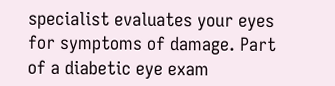specialist evaluates your eyes for symptoms of damage. Part of a diabetic eye exam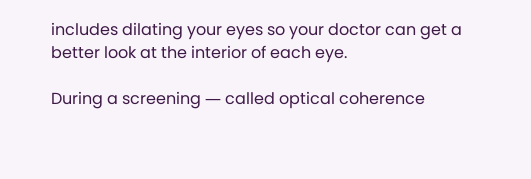includes dilating your eyes so your doctor can get a better look at the interior of each eye.

During a screening ― called optical coherence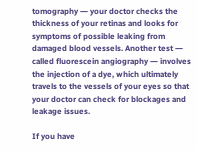tomography ― your doctor checks the thickness of your retinas and looks for symptoms of possible leaking from damaged blood vessels. Another test ― called fluorescein angiography ― involves the injection of a dye, which ultimately travels to the vessels of your eyes so that your doctor can check for blockages and leakage issues.

If you have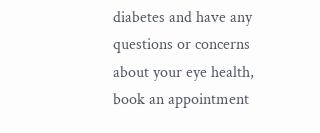diabetes and have any questions or concerns about your eye health, book an appointment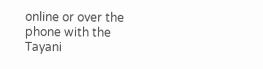online or over the phone with the Tayani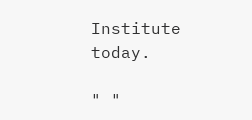Institute today.

" "